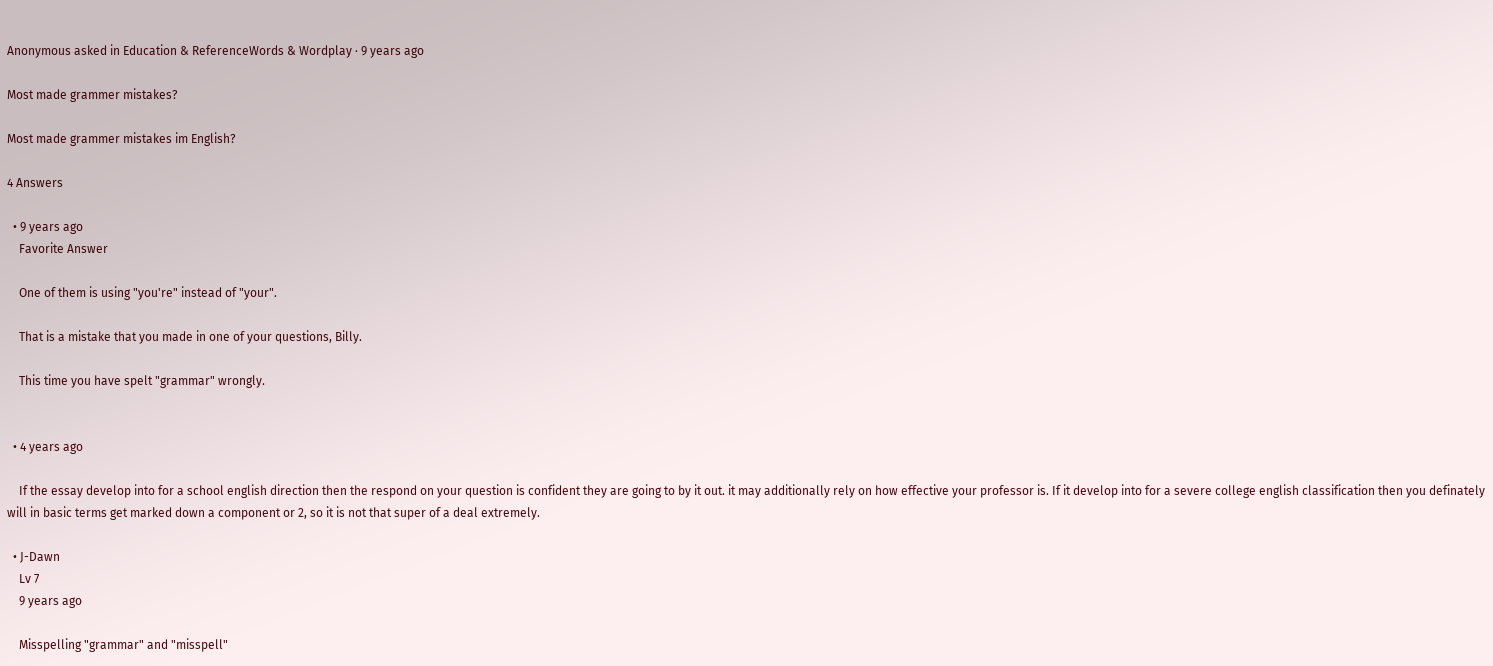Anonymous asked in Education & ReferenceWords & Wordplay · 9 years ago

Most made grammer mistakes?

Most made grammer mistakes im English?

4 Answers

  • 9 years ago
    Favorite Answer

    One of them is using "you're" instead of "your".

    That is a mistake that you made in one of your questions, Billy.

    This time you have spelt "grammar" wrongly.


  • 4 years ago

    If the essay develop into for a school english direction then the respond on your question is confident they are going to by it out. it may additionally rely on how effective your professor is. If it develop into for a severe college english classification then you definately will in basic terms get marked down a component or 2, so it is not that super of a deal extremely.

  • J-Dawn
    Lv 7
    9 years ago

    Misspelling "grammar" and "misspell"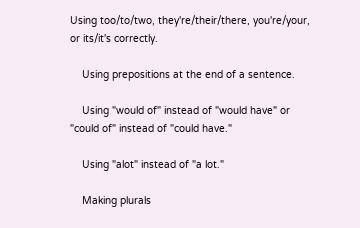Using too/to/two, they're/their/there, you're/your, or its/it's correctly.

    Using prepositions at the end of a sentence.

    Using "would of" instead of "would have" or "could of" instead of "could have."

    Using "alot" instead of "a lot."

    Making plurals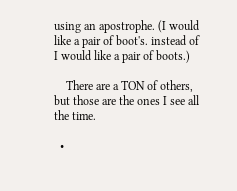using an apostrophe. (I would like a pair of boot's. instead of I would like a pair of boots.)

    There are a TON of others, but those are the ones I see all the time.

  •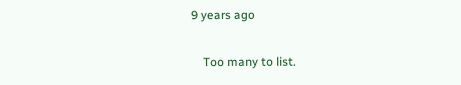9 years ago

    Too many to list.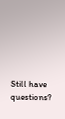Still have questions?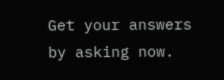Get your answers by asking now.